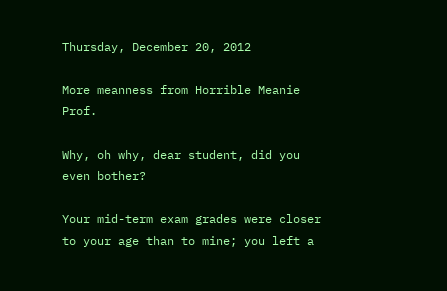Thursday, December 20, 2012

More meanness from Horrible Meanie Prof.

Why, oh why, dear student, did you even bother?

Your mid-term exam grades were closer to your age than to mine; you left a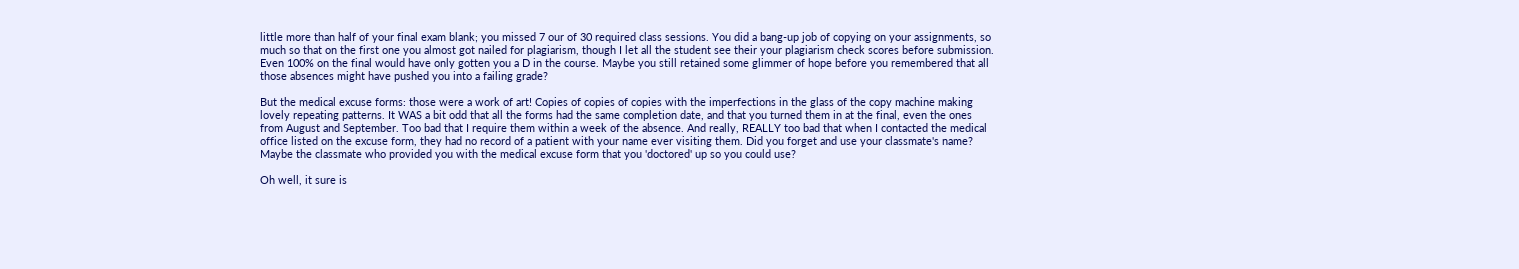little more than half of your final exam blank; you missed 7 our of 30 required class sessions. You did a bang-up job of copying on your assignments, so much so that on the first one you almost got nailed for plagiarism, though I let all the student see their your plagiarism check scores before submission. Even 100% on the final would have only gotten you a D in the course. Maybe you still retained some glimmer of hope before you remembered that all those absences might have pushed you into a failing grade?

But the medical excuse forms: those were a work of art! Copies of copies of copies with the imperfections in the glass of the copy machine making lovely repeating patterns. It WAS a bit odd that all the forms had the same completion date, and that you turned them in at the final, even the ones from August and September. Too bad that I require them within a week of the absence. And really, REALLY too bad that when I contacted the medical office listed on the excuse form, they had no record of a patient with your name ever visiting them. Did you forget and use your classmate's name? Maybe the classmate who provided you with the medical excuse form that you 'doctored' up so you could use?

Oh well, it sure is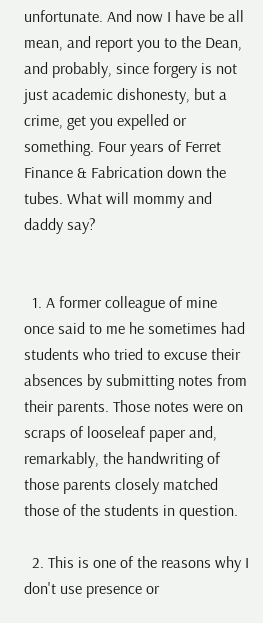unfortunate. And now I have be all mean, and report you to the Dean, and probably, since forgery is not just academic dishonesty, but a crime, get you expelled or something. Four years of Ferret Finance & Fabrication down the tubes. What will mommy and daddy say?


  1. A former colleague of mine once said to me he sometimes had students who tried to excuse their absences by submitting notes from their parents. Those notes were on scraps of looseleaf paper and, remarkably, the handwriting of those parents closely matched those of the students in question.

  2. This is one of the reasons why I don't use presence or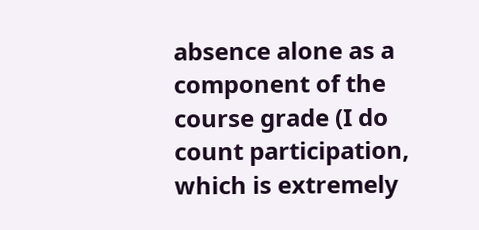absence alone as a component of the course grade (I do count participation, which is extremely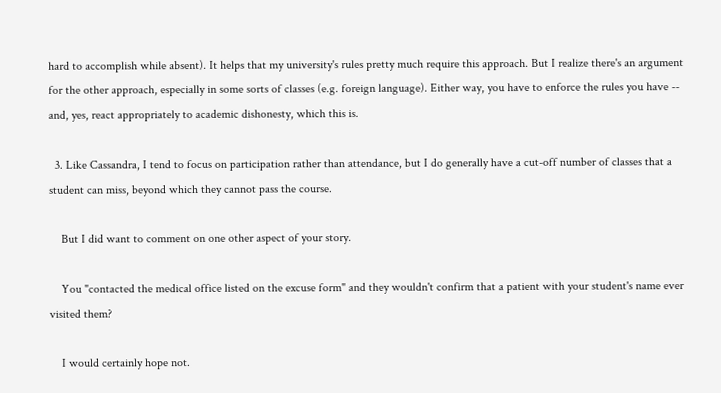hard to accomplish while absent). It helps that my university's rules pretty much require this approach. But I realize there's an argument for the other approach, especially in some sorts of classes (e.g. foreign language). Either way, you have to enforce the rules you have -- and, yes, react appropriately to academic dishonesty, which this is.

  3. Like Cassandra, I tend to focus on participation rather than attendance, but I do generally have a cut-off number of classes that a student can miss, beyond which they cannot pass the course.

    But I did want to comment on one other aspect of your story.

    You "contacted the medical office listed on the excuse form" and they wouldn't confirm that a patient with your student's name ever visited them?

    I would certainly hope not.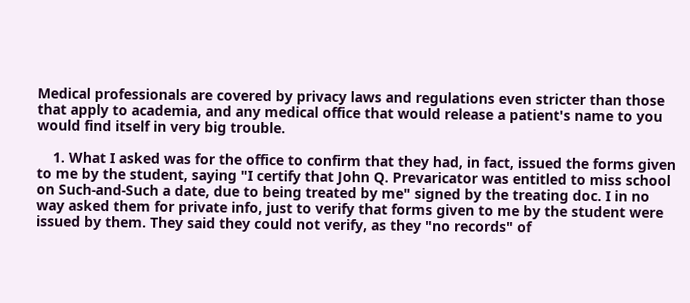Medical professionals are covered by privacy laws and regulations even stricter than those that apply to academia, and any medical office that would release a patient's name to you would find itself in very big trouble.

    1. What I asked was for the office to confirm that they had, in fact, issued the forms given to me by the student, saying "I certify that John Q. Prevaricator was entitled to miss school on Such-and-Such a date, due to being treated by me" signed by the treating doc. I in no way asked them for private info, just to verify that forms given to me by the student were issued by them. They said they could not verify, as they "no records" of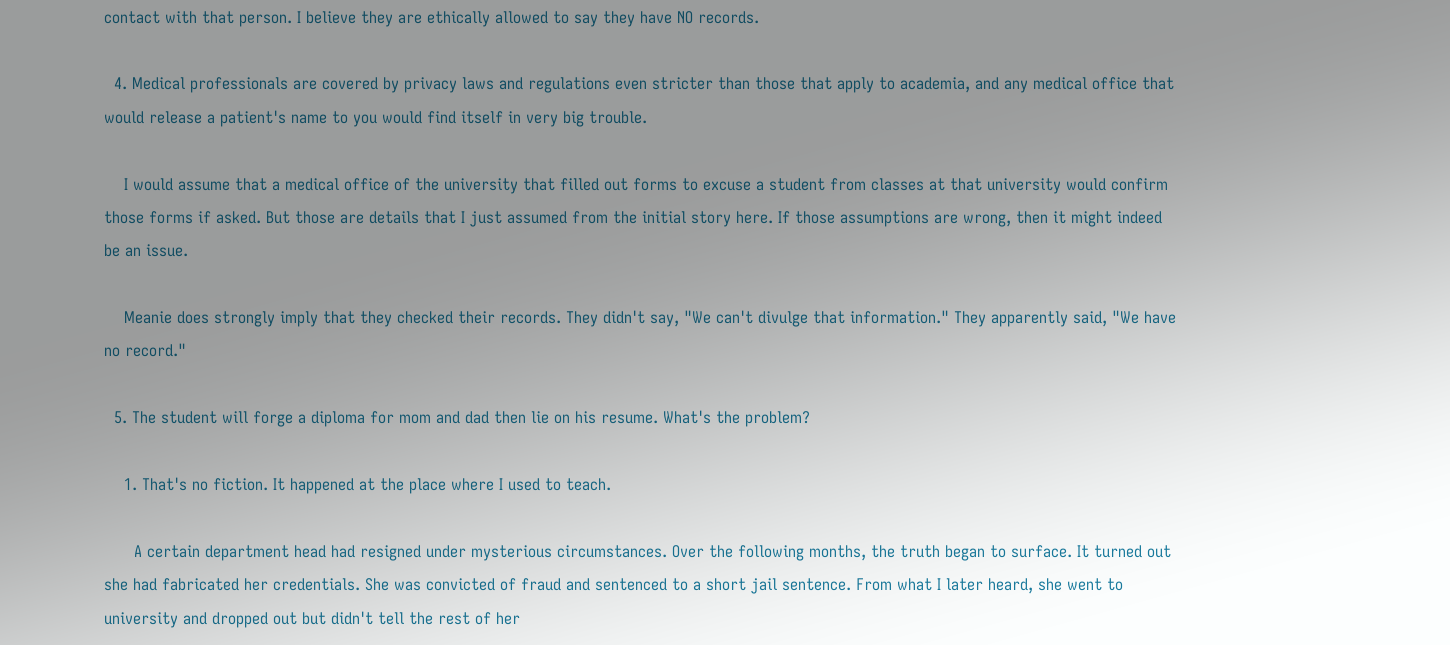contact with that person. I believe they are ethically allowed to say they have NO records.

  4. Medical professionals are covered by privacy laws and regulations even stricter than those that apply to academia, and any medical office that would release a patient's name to you would find itself in very big trouble.

    I would assume that a medical office of the university that filled out forms to excuse a student from classes at that university would confirm those forms if asked. But those are details that I just assumed from the initial story here. If those assumptions are wrong, then it might indeed be an issue.

    Meanie does strongly imply that they checked their records. They didn't say, "We can't divulge that information." They apparently said, "We have no record."

  5. The student will forge a diploma for mom and dad then lie on his resume. What's the problem?

    1. That's no fiction. It happened at the place where I used to teach.

      A certain department head had resigned under mysterious circumstances. Over the following months, the truth began to surface. It turned out she had fabricated her credentials. She was convicted of fraud and sentenced to a short jail sentence. From what I later heard, she went to university and dropped out but didn't tell the rest of her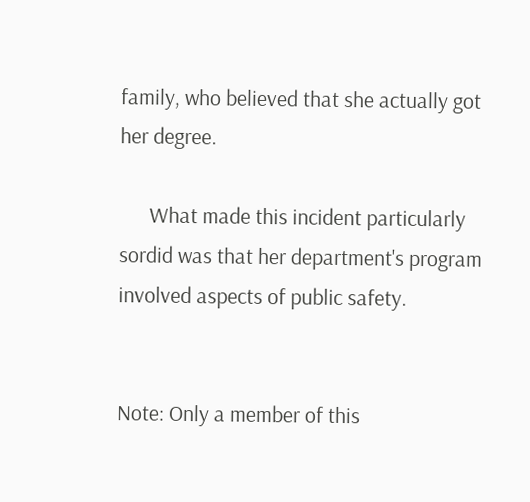family, who believed that she actually got her degree.

      What made this incident particularly sordid was that her department's program involved aspects of public safety.


Note: Only a member of this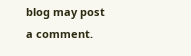blog may post a comment.